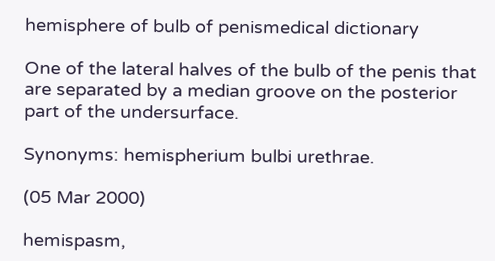hemisphere of bulb of penismedical dictionary

One of the lateral halves of the bulb of the penis that are separated by a median groove on the posterior part of the undersurface.

Synonyms: hemispherium bulbi urethrae.

(05 Mar 2000)

hemispasm,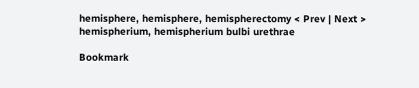hemisphere, hemisphere, hemispherectomy < Prev | Next > hemispherium, hemispherium bulbi urethrae

Bookmark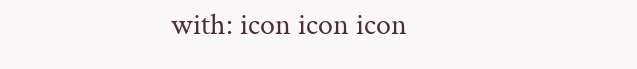with: icon icon icon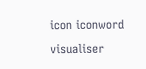icon iconword visualiser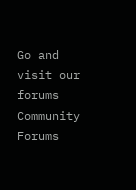Go and visit our forums Community Forums